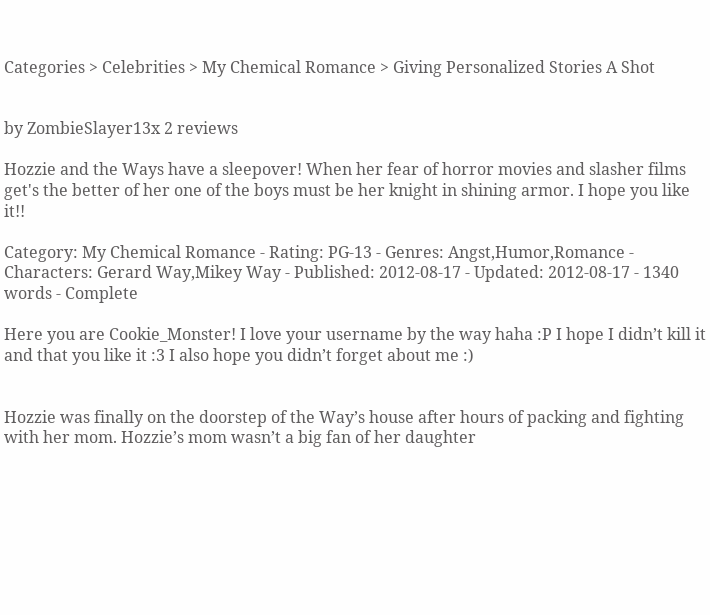Categories > Celebrities > My Chemical Romance > Giving Personalized Stories A Shot


by ZombieSlayer13x 2 reviews

Hozzie and the Ways have a sleepover! When her fear of horror movies and slasher films get's the better of her one of the boys must be her knight in shining armor. I hope you like it!!

Category: My Chemical Romance - Rating: PG-13 - Genres: Angst,Humor,Romance - Characters: Gerard Way,Mikey Way - Published: 2012-08-17 - Updated: 2012-08-17 - 1340 words - Complete

Here you are Cookie_Monster! I love your username by the way haha :P I hope I didn’t kill it and that you like it :3 I also hope you didn’t forget about me :)


Hozzie was finally on the doorstep of the Way’s house after hours of packing and fighting with her mom. Hozzie’s mom wasn’t a big fan of her daughter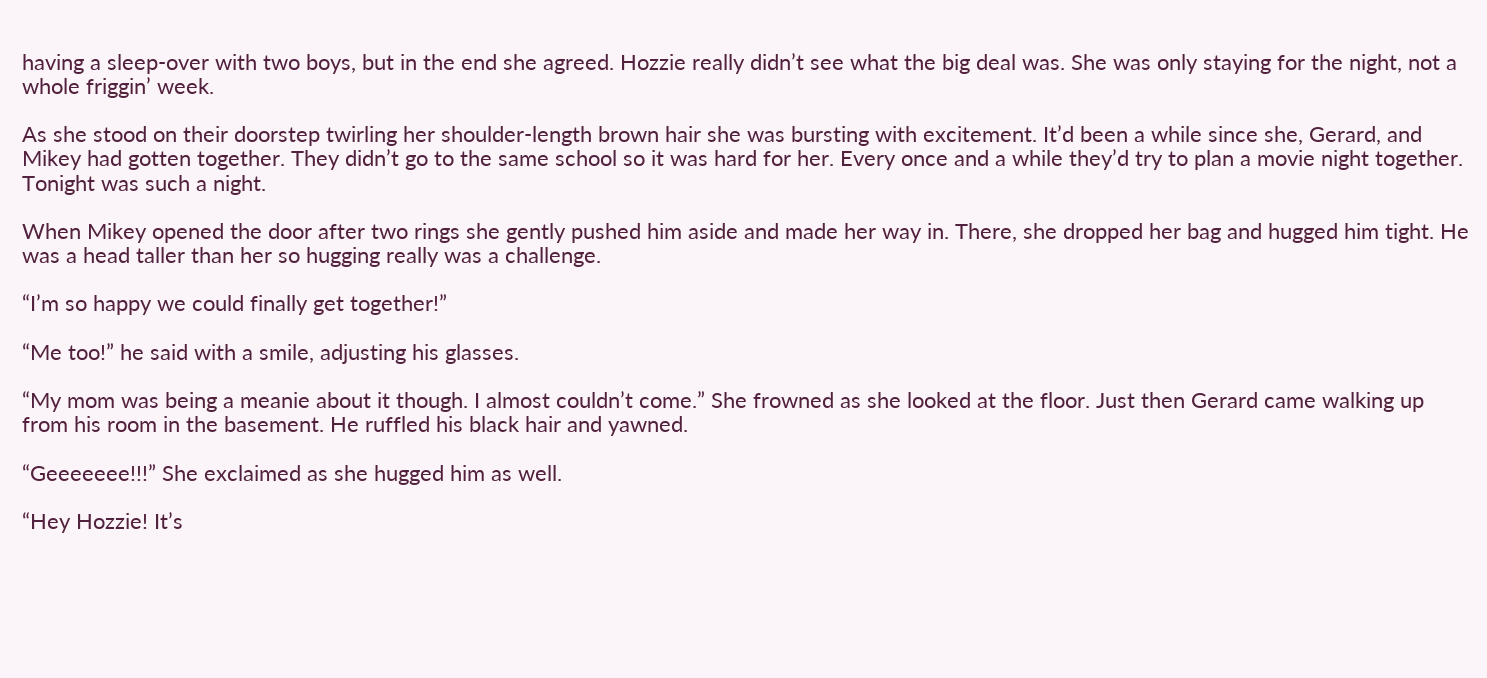having a sleep-over with two boys, but in the end she agreed. Hozzie really didn’t see what the big deal was. She was only staying for the night, not a whole friggin’ week.

As she stood on their doorstep twirling her shoulder-length brown hair she was bursting with excitement. It’d been a while since she, Gerard, and Mikey had gotten together. They didn’t go to the same school so it was hard for her. Every once and a while they’d try to plan a movie night together. Tonight was such a night.

When Mikey opened the door after two rings she gently pushed him aside and made her way in. There, she dropped her bag and hugged him tight. He was a head taller than her so hugging really was a challenge.

“I’m so happy we could finally get together!”

“Me too!” he said with a smile, adjusting his glasses.

“My mom was being a meanie about it though. I almost couldn’t come.” She frowned as she looked at the floor. Just then Gerard came walking up from his room in the basement. He ruffled his black hair and yawned.

“Geeeeeee!!!” She exclaimed as she hugged him as well.

“Hey Hozzie! It’s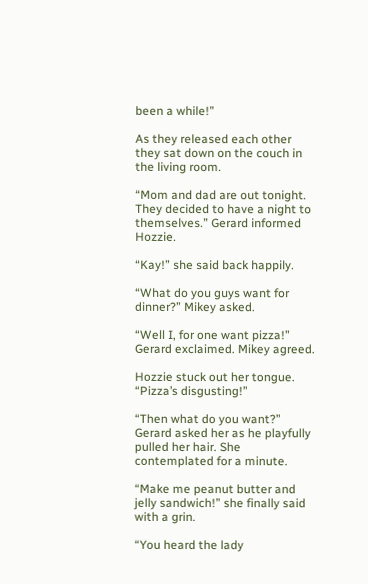been a while!”

As they released each other they sat down on the couch in the living room.

“Mom and dad are out tonight. They decided to have a night to themselves.” Gerard informed Hozzie.

“Kay!” she said back happily.

“What do you guys want for dinner?” Mikey asked.

“Well I, for one want pizza!” Gerard exclaimed. Mikey agreed.

Hozzie stuck out her tongue. “Pizza’s disgusting!”

“Then what do you want?” Gerard asked her as he playfully pulled her hair. She contemplated for a minute.

“Make me peanut butter and jelly sandwich!” she finally said with a grin.

“You heard the lady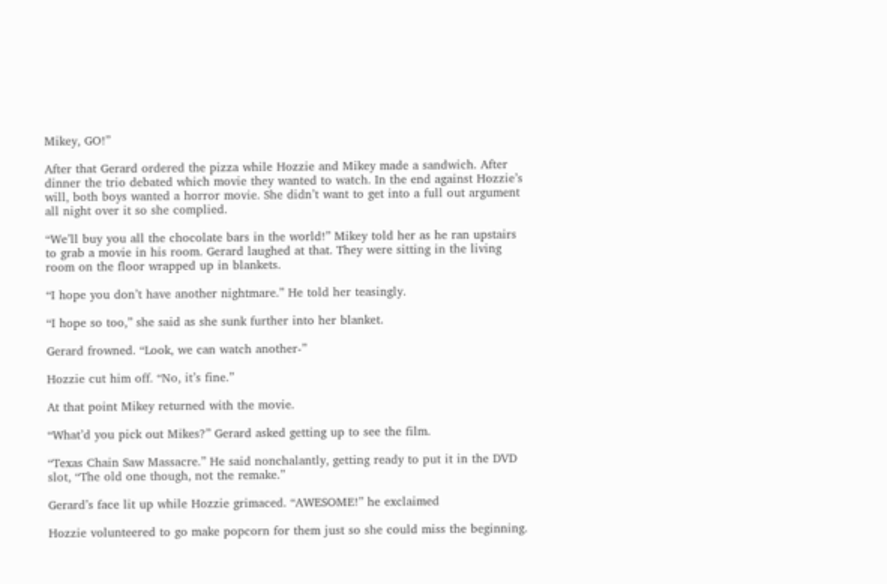Mikey, GO!”

After that Gerard ordered the pizza while Hozzie and Mikey made a sandwich. After dinner the trio debated which movie they wanted to watch. In the end against Hozzie’s will, both boys wanted a horror movie. She didn’t want to get into a full out argument all night over it so she complied.

“We’ll buy you all the chocolate bars in the world!” Mikey told her as he ran upstairs to grab a movie in his room. Gerard laughed at that. They were sitting in the living room on the floor wrapped up in blankets.

“I hope you don’t have another nightmare.” He told her teasingly.

“I hope so too,” she said as she sunk further into her blanket.

Gerard frowned. “Look, we can watch another-”

Hozzie cut him off. “No, it’s fine.”

At that point Mikey returned with the movie.

“What’d you pick out Mikes?” Gerard asked getting up to see the film.

“Texas Chain Saw Massacre.” He said nonchalantly, getting ready to put it in the DVD slot, “The old one though, not the remake.”

Gerard’s face lit up while Hozzie grimaced. “AWESOME!” he exclaimed

Hozzie volunteered to go make popcorn for them just so she could miss the beginning.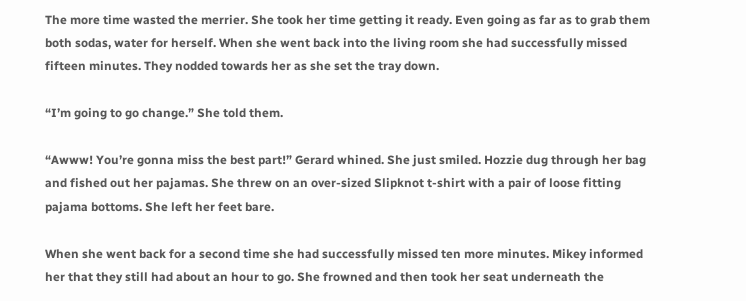The more time wasted the merrier. She took her time getting it ready. Even going as far as to grab them both sodas, water for herself. When she went back into the living room she had successfully missed fifteen minutes. They nodded towards her as she set the tray down.

“I’m going to go change.” She told them.

“Awww! You’re gonna miss the best part!” Gerard whined. She just smiled. Hozzie dug through her bag and fished out her pajamas. She threw on an over-sized Slipknot t-shirt with a pair of loose fitting pajama bottoms. She left her feet bare.

When she went back for a second time she had successfully missed ten more minutes. Mikey informed her that they still had about an hour to go. She frowned and then took her seat underneath the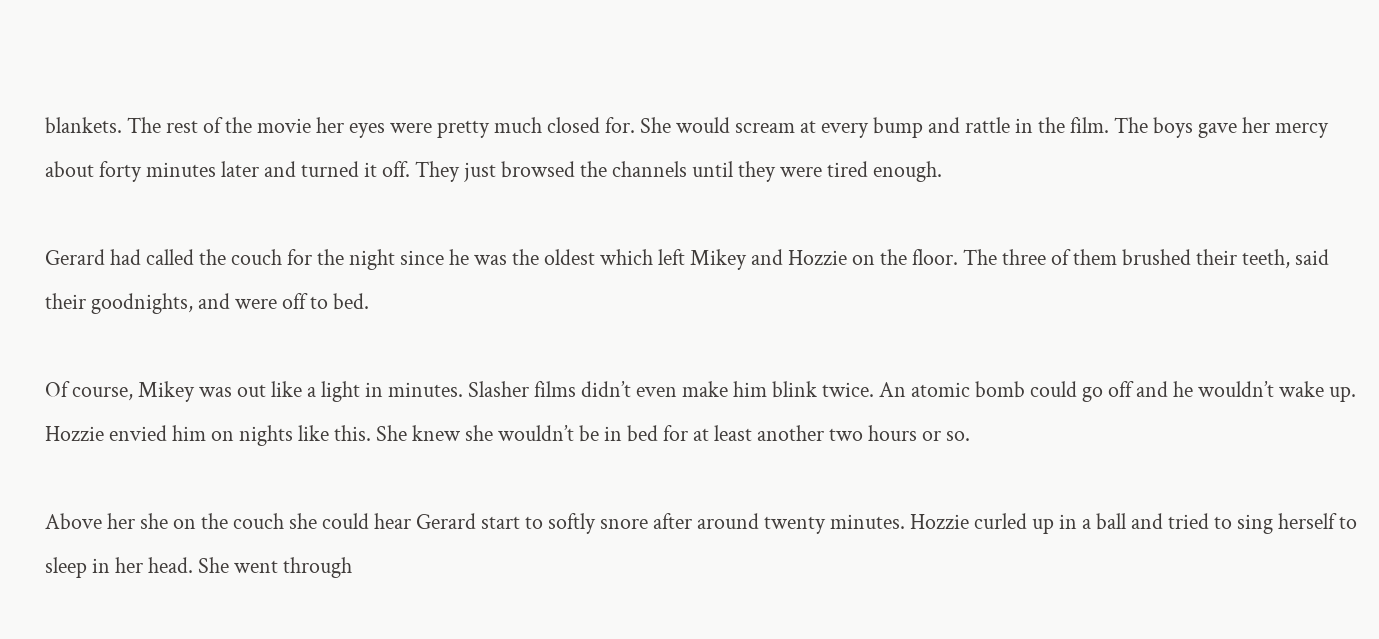blankets. The rest of the movie her eyes were pretty much closed for. She would scream at every bump and rattle in the film. The boys gave her mercy about forty minutes later and turned it off. They just browsed the channels until they were tired enough.

Gerard had called the couch for the night since he was the oldest which left Mikey and Hozzie on the floor. The three of them brushed their teeth, said their goodnights, and were off to bed.

Of course, Mikey was out like a light in minutes. Slasher films didn’t even make him blink twice. An atomic bomb could go off and he wouldn’t wake up. Hozzie envied him on nights like this. She knew she wouldn’t be in bed for at least another two hours or so.

Above her she on the couch she could hear Gerard start to softly snore after around twenty minutes. Hozzie curled up in a ball and tried to sing herself to sleep in her head. She went through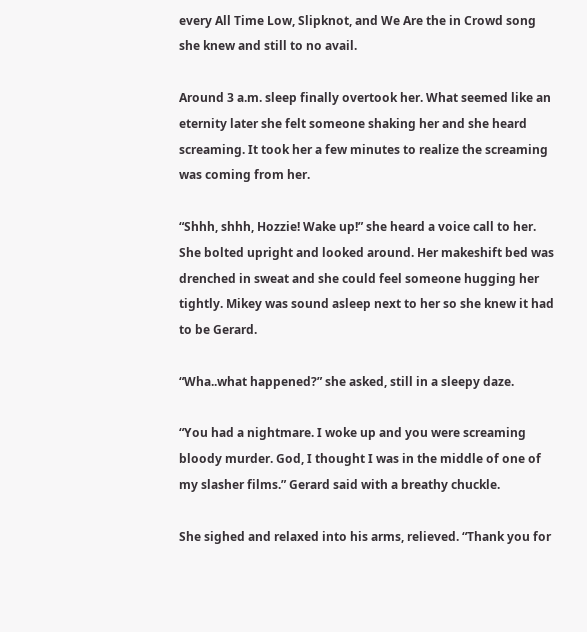every All Time Low, Slipknot, and We Are the in Crowd song she knew and still to no avail.

Around 3 a.m. sleep finally overtook her. What seemed like an eternity later she felt someone shaking her and she heard screaming. It took her a few minutes to realize the screaming was coming from her.

“Shhh, shhh, Hozzie! Wake up!” she heard a voice call to her. She bolted upright and looked around. Her makeshift bed was drenched in sweat and she could feel someone hugging her tightly. Mikey was sound asleep next to her so she knew it had to be Gerard.

“Wha..what happened?” she asked, still in a sleepy daze.

“You had a nightmare. I woke up and you were screaming bloody murder. God, I thought I was in the middle of one of my slasher films.” Gerard said with a breathy chuckle.

She sighed and relaxed into his arms, relieved. “Thank you for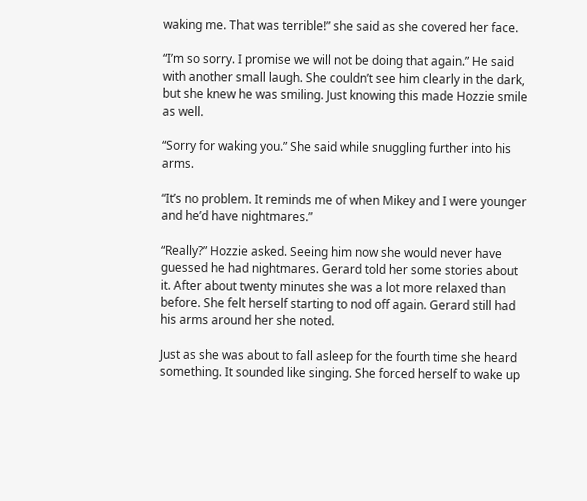waking me. That was terrible!” she said as she covered her face.

“I’m so sorry. I promise we will not be doing that again.” He said with another small laugh. She couldn’t see him clearly in the dark, but she knew he was smiling. Just knowing this made Hozzie smile as well.

“Sorry for waking you.” She said while snuggling further into his arms.

“It’s no problem. It reminds me of when Mikey and I were younger and he’d have nightmares.”

“Really?” Hozzie asked. Seeing him now she would never have guessed he had nightmares. Gerard told her some stories about it. After about twenty minutes she was a lot more relaxed than before. She felt herself starting to nod off again. Gerard still had his arms around her she noted.

Just as she was about to fall asleep for the fourth time she heard something. It sounded like singing. She forced herself to wake up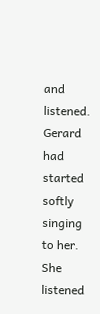and listened. Gerard had started softly singing to her. She listened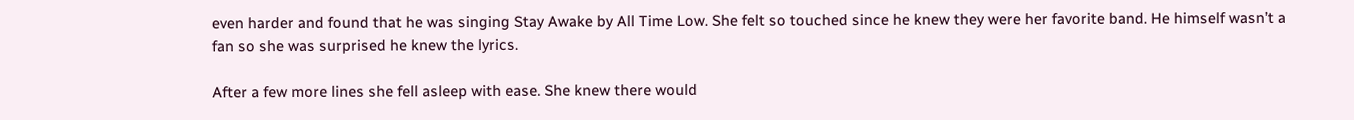even harder and found that he was singing Stay Awake by All Time Low. She felt so touched since he knew they were her favorite band. He himself wasn’t a fan so she was surprised he knew the lyrics.

After a few more lines she fell asleep with ease. She knew there would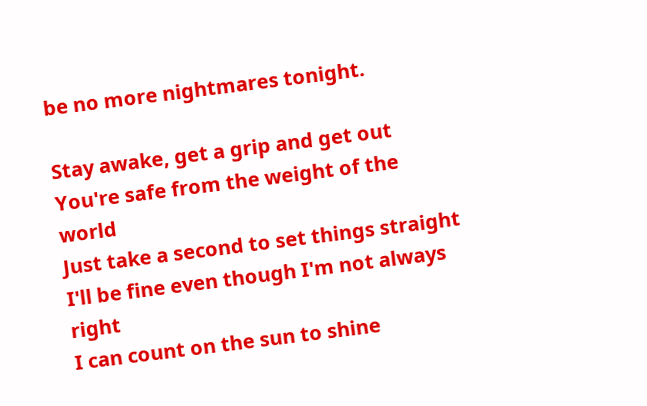be no more nightmares tonight.

Stay awake, get a grip and get out
You're safe from the weight of the world
Just take a second to set things straight
I'll be fine even though I'm not always right
I can count on the sun to shine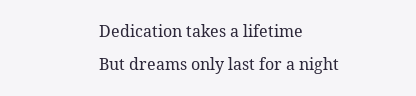Dedication takes a lifetime
But dreams only last for a night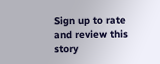Sign up to rate and review this story